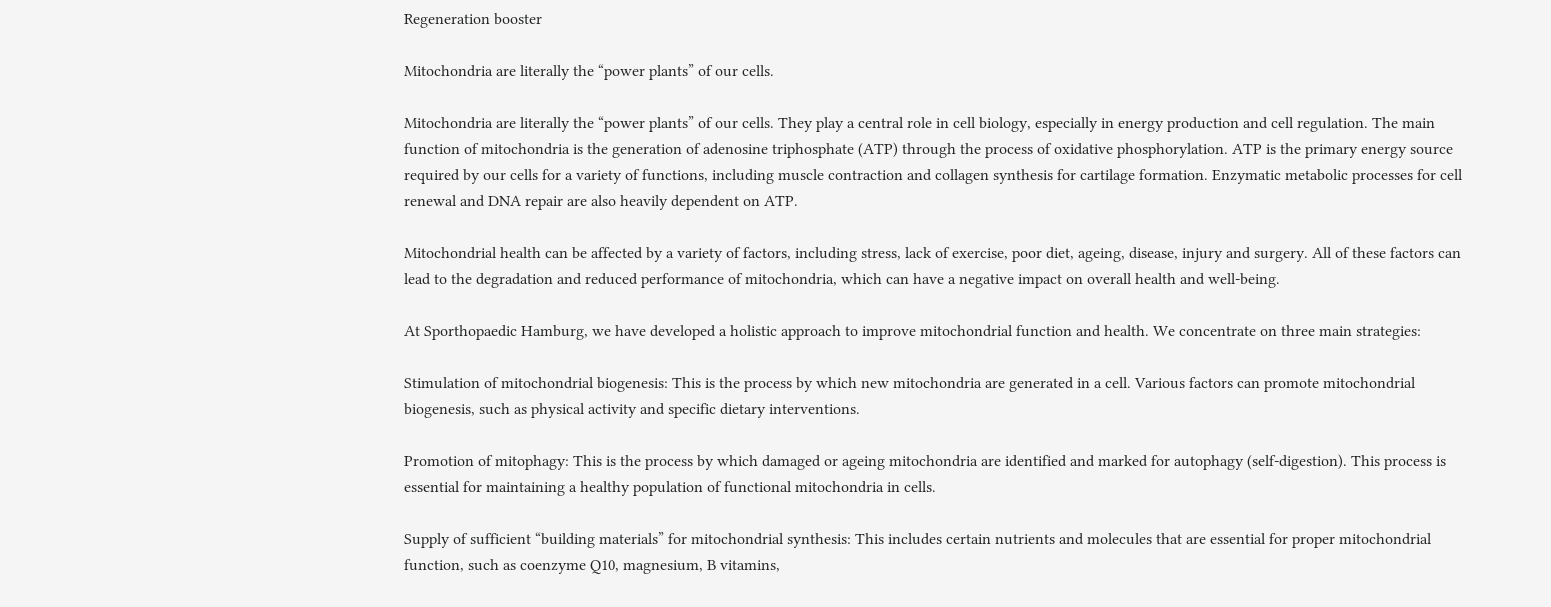Regeneration booster

Mitochondria are literally the “power plants” of our cells.

Mitochondria are literally the “power plants” of our cells. They play a central role in cell biology, especially in energy production and cell regulation. The main function of mitochondria is the generation of adenosine triphosphate (ATP) through the process of oxidative phosphorylation. ATP is the primary energy source required by our cells for a variety of functions, including muscle contraction and collagen synthesis for cartilage formation. Enzymatic metabolic processes for cell renewal and DNA repair are also heavily dependent on ATP.

Mitochondrial health can be affected by a variety of factors, including stress, lack of exercise, poor diet, ageing, disease, injury and surgery. All of these factors can lead to the degradation and reduced performance of mitochondria, which can have a negative impact on overall health and well-being.

At Sporthopaedic Hamburg, we have developed a holistic approach to improve mitochondrial function and health. We concentrate on three main strategies:

Stimulation of mitochondrial biogenesis: This is the process by which new mitochondria are generated in a cell. Various factors can promote mitochondrial biogenesis, such as physical activity and specific dietary interventions.

Promotion of mitophagy: This is the process by which damaged or ageing mitochondria are identified and marked for autophagy (self-digestion). This process is essential for maintaining a healthy population of functional mitochondria in cells.

Supply of sufficient “building materials” for mitochondrial synthesis: This includes certain nutrients and molecules that are essential for proper mitochondrial function, such as coenzyme Q10, magnesium, B vitamins,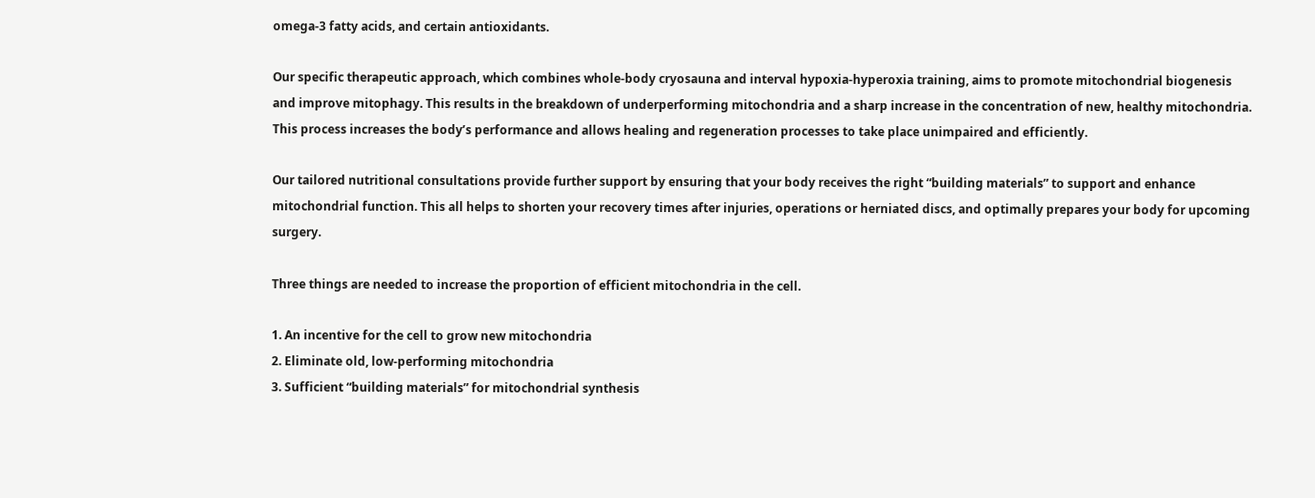omega-3 fatty acids, and certain antioxidants.

Our specific therapeutic approach, which combines whole-body cryosauna and interval hypoxia-hyperoxia training, aims to promote mitochondrial biogenesis and improve mitophagy. This results in the breakdown of underperforming mitochondria and a sharp increase in the concentration of new, healthy mitochondria. This process increases the body’s performance and allows healing and regeneration processes to take place unimpaired and efficiently.

Our tailored nutritional consultations provide further support by ensuring that your body receives the right “building materials” to support and enhance mitochondrial function. This all helps to shorten your recovery times after injuries, operations or herniated discs, and optimally prepares your body for upcoming surgery.

Three things are needed to increase the proportion of efficient mitochondria in the cell.

1. An incentive for the cell to grow new mitochondria
2. Eliminate old, low-performing mitochondria
3. Sufficient “building materials” for mitochondrial synthesis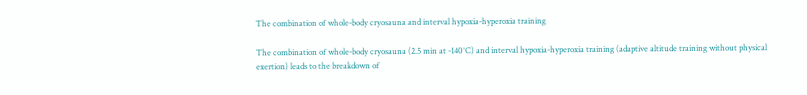The combination of whole-body cryosauna and interval hypoxia-hyperoxia training

The combination of whole-body cryosauna (2.5 min at -140°C) and interval hypoxia-hyperoxia training (adaptive altitude training without physical exertion) leads to the breakdown of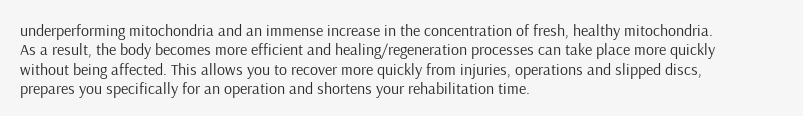underperforming mitochondria and an immense increase in the concentration of fresh, healthy mitochondria. As a result, the body becomes more efficient and healing/regeneration processes can take place more quickly without being affected. This allows you to recover more quickly from injuries, operations and slipped discs, prepares you specifically for an operation and shortens your rehabilitation time.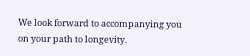We look forward to accompanying you on your path to longevity.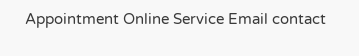Appointment Online Service Email contact